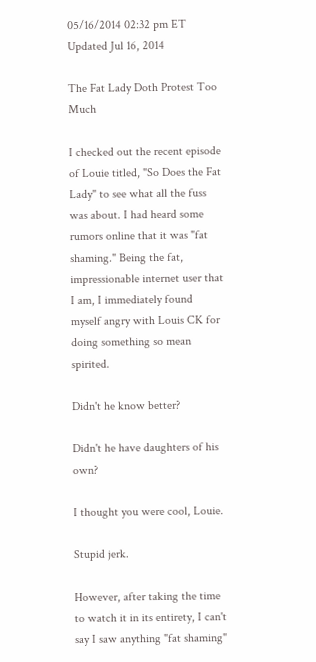05/16/2014 02:32 pm ET Updated Jul 16, 2014

The Fat Lady Doth Protest Too Much

I checked out the recent episode of Louie titled, "So Does the Fat Lady" to see what all the fuss was about. I had heard some rumors online that it was "fat shaming." Being the fat, impressionable internet user that I am, I immediately found myself angry with Louis CK for doing something so mean spirited.

Didn't he know better?

Didn't he have daughters of his own?

I thought you were cool, Louie.

Stupid jerk.

However, after taking the time to watch it in its entirety, I can't say I saw anything "fat shaming"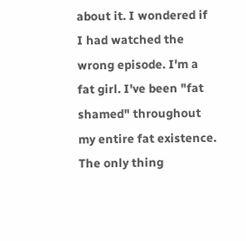about it. I wondered if I had watched the wrong episode. I'm a fat girl. I've been "fat shamed" throughout my entire fat existence. The only thing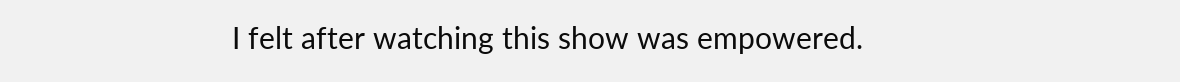I felt after watching this show was empowered.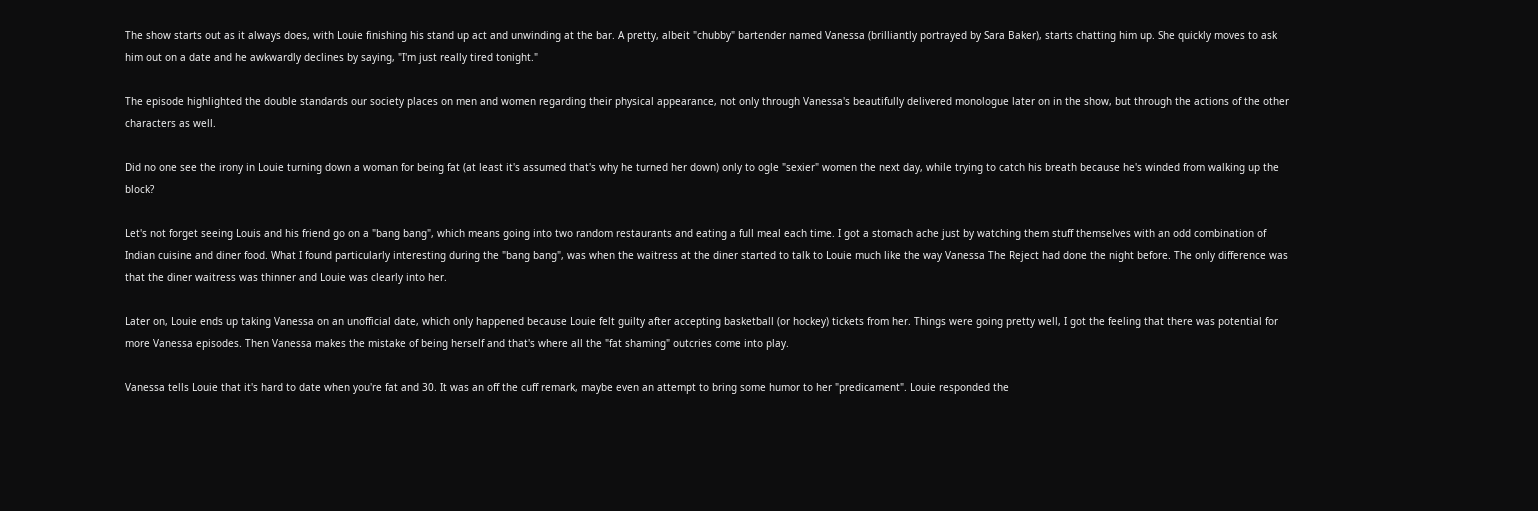The show starts out as it always does, with Louie finishing his stand up act and unwinding at the bar. A pretty, albeit "chubby" bartender named Vanessa (brilliantly portrayed by Sara Baker), starts chatting him up. She quickly moves to ask him out on a date and he awkwardly declines by saying, "I'm just really tired tonight."

The episode highlighted the double standards our society places on men and women regarding their physical appearance, not only through Vanessa's beautifully delivered monologue later on in the show, but through the actions of the other characters as well.

Did no one see the irony in Louie turning down a woman for being fat (at least it's assumed that's why he turned her down) only to ogle "sexier" women the next day, while trying to catch his breath because he's winded from walking up the block?

Let's not forget seeing Louis and his friend go on a "bang bang", which means going into two random restaurants and eating a full meal each time. I got a stomach ache just by watching them stuff themselves with an odd combination of Indian cuisine and diner food. What I found particularly interesting during the "bang bang", was when the waitress at the diner started to talk to Louie much like the way Vanessa The Reject had done the night before. The only difference was that the diner waitress was thinner and Louie was clearly into her.

Later on, Louie ends up taking Vanessa on an unofficial date, which only happened because Louie felt guilty after accepting basketball (or hockey) tickets from her. Things were going pretty well, I got the feeling that there was potential for more Vanessa episodes. Then Vanessa makes the mistake of being herself and that's where all the "fat shaming" outcries come into play.

Vanessa tells Louie that it's hard to date when you're fat and 30. It was an off the cuff remark, maybe even an attempt to bring some humor to her "predicament". Louie responded the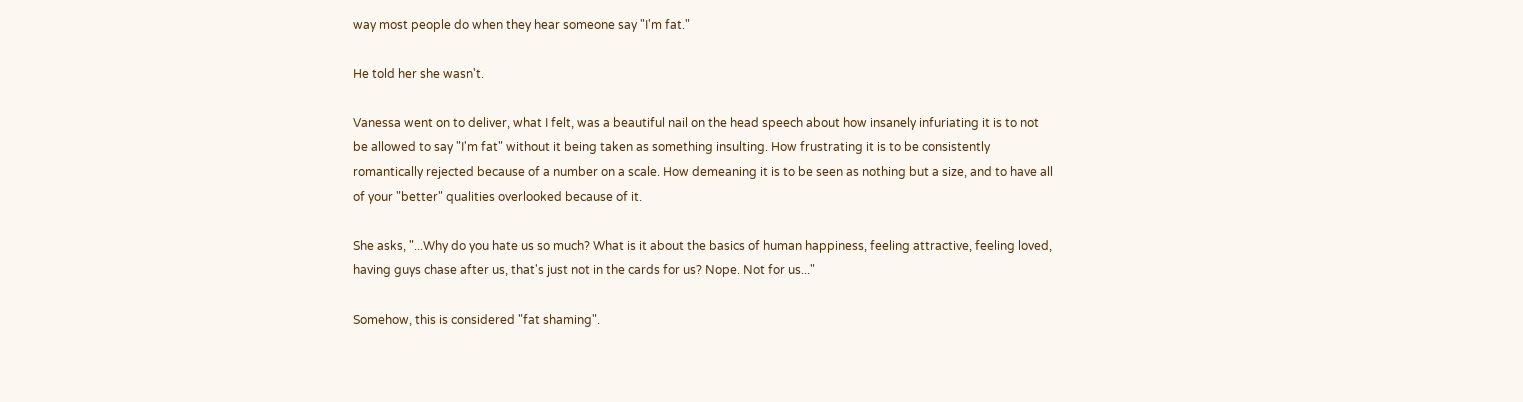way most people do when they hear someone say "I'm fat."

He told her she wasn't.

Vanessa went on to deliver, what I felt, was a beautiful nail on the head speech about how insanely infuriating it is to not be allowed to say "I'm fat" without it being taken as something insulting. How frustrating it is to be consistently romantically rejected because of a number on a scale. How demeaning it is to be seen as nothing but a size, and to have all of your "better" qualities overlooked because of it.

She asks, "...Why do you hate us so much? What is it about the basics of human happiness, feeling attractive, feeling loved, having guys chase after us, that's just not in the cards for us? Nope. Not for us..."

Somehow, this is considered "fat shaming".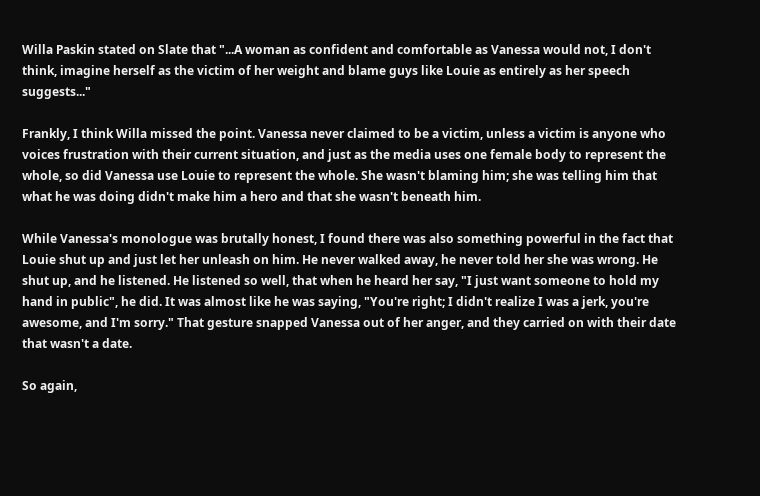Willa Paskin stated on Slate that "...A woman as confident and comfortable as Vanessa would not, I don't think, imagine herself as the victim of her weight and blame guys like Louie as entirely as her speech suggests..."

Frankly, I think Willa missed the point. Vanessa never claimed to be a victim, unless a victim is anyone who voices frustration with their current situation, and just as the media uses one female body to represent the whole, so did Vanessa use Louie to represent the whole. She wasn't blaming him; she was telling him that what he was doing didn't make him a hero and that she wasn't beneath him.

While Vanessa's monologue was brutally honest, I found there was also something powerful in the fact that Louie shut up and just let her unleash on him. He never walked away, he never told her she was wrong. He shut up, and he listened. He listened so well, that when he heard her say, "I just want someone to hold my hand in public", he did. It was almost like he was saying, "You're right; I didn't realize I was a jerk, you're awesome, and I'm sorry." That gesture snapped Vanessa out of her anger, and they carried on with their date that wasn't a date.

So again,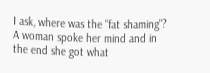I ask, where was the "fat shaming"? A woman spoke her mind and in the end she got what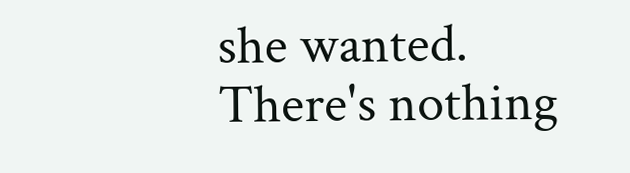she wanted. There's nothing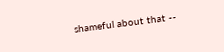shameful about that --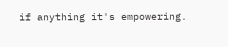if anything it's empowering.